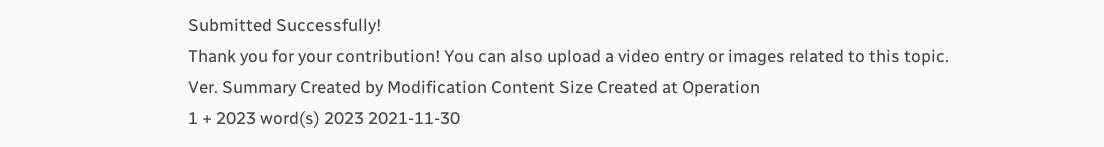Submitted Successfully!
Thank you for your contribution! You can also upload a video entry or images related to this topic.
Ver. Summary Created by Modification Content Size Created at Operation
1 + 2023 word(s) 2023 2021-11-30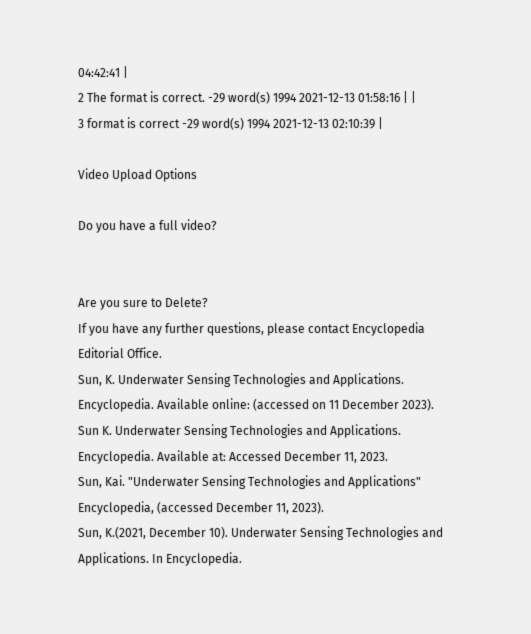04:42:41 |
2 The format is correct. -29 word(s) 1994 2021-12-13 01:58:16 | |
3 format is correct -29 word(s) 1994 2021-12-13 02:10:39 |

Video Upload Options

Do you have a full video?


Are you sure to Delete?
If you have any further questions, please contact Encyclopedia Editorial Office.
Sun, K. Underwater Sensing Technologies and Applications. Encyclopedia. Available online: (accessed on 11 December 2023).
Sun K. Underwater Sensing Technologies and Applications. Encyclopedia. Available at: Accessed December 11, 2023.
Sun, Kai. "Underwater Sensing Technologies and Applications" Encyclopedia, (accessed December 11, 2023).
Sun, K.(2021, December 10). Underwater Sensing Technologies and Applications. In Encyclopedia.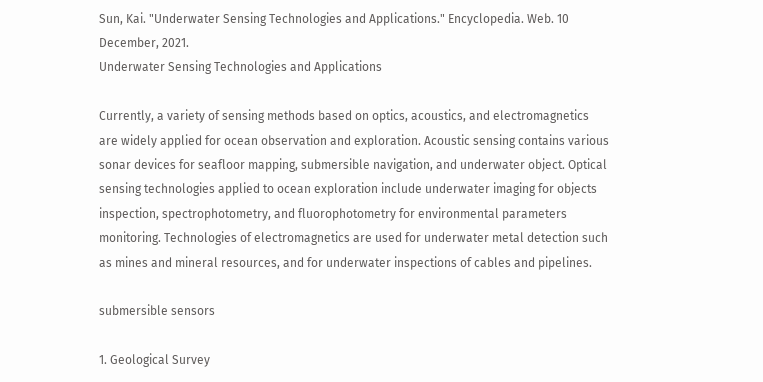Sun, Kai. "Underwater Sensing Technologies and Applications." Encyclopedia. Web. 10 December, 2021.
Underwater Sensing Technologies and Applications

Currently, a variety of sensing methods based on optics, acoustics, and electromagnetics are widely applied for ocean observation and exploration. Acoustic sensing contains various sonar devices for seafloor mapping, submersible navigation, and underwater object. Optical sensing technologies applied to ocean exploration include underwater imaging for objects inspection, spectrophotometry, and fluorophotometry for environmental parameters monitoring. Technologies of electromagnetics are used for underwater metal detection such as mines and mineral resources, and for underwater inspections of cables and pipelines.

submersible sensors

1. Geological Survey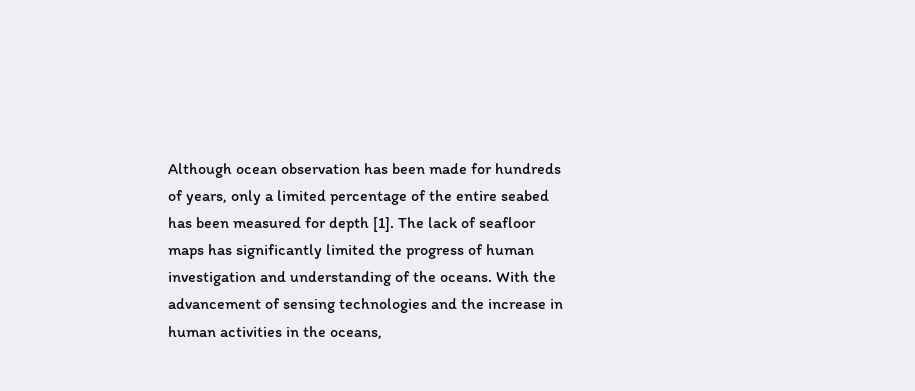Although ocean observation has been made for hundreds of years, only a limited percentage of the entire seabed has been measured for depth [1]. The lack of seafloor maps has significantly limited the progress of human investigation and understanding of the oceans. With the advancement of sensing technologies and the increase in human activities in the oceans,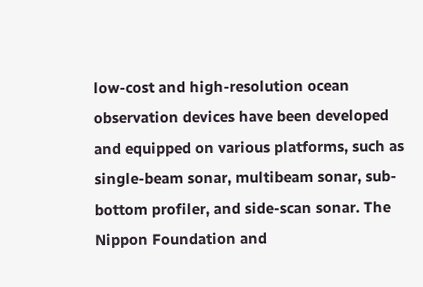low-cost and high-resolution ocean observation devices have been developed and equipped on various platforms, such as single-beam sonar, multibeam sonar, sub-bottom profiler, and side-scan sonar. The Nippon Foundation and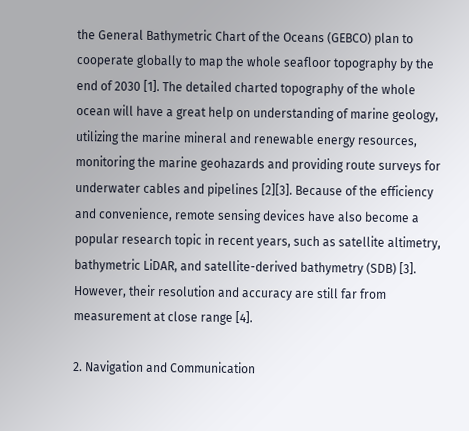the General Bathymetric Chart of the Oceans (GEBCO) plan to cooperate globally to map the whole seafloor topography by the end of 2030 [1]. The detailed charted topography of the whole ocean will have a great help on understanding of marine geology, utilizing the marine mineral and renewable energy resources, monitoring the marine geohazards and providing route surveys for underwater cables and pipelines [2][3]. Because of the efficiency and convenience, remote sensing devices have also become a popular research topic in recent years, such as satellite altimetry, bathymetric LiDAR, and satellite-derived bathymetry (SDB) [3]. However, their resolution and accuracy are still far from measurement at close range [4].

2. Navigation and Communication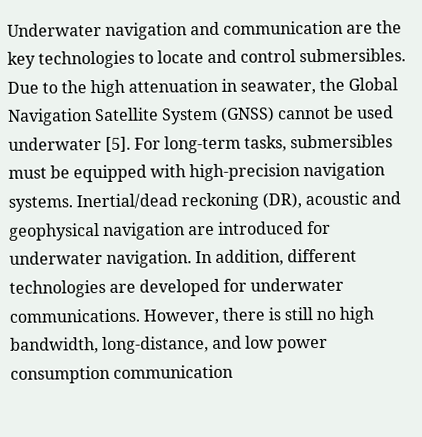Underwater navigation and communication are the key technologies to locate and control submersibles. Due to the high attenuation in seawater, the Global Navigation Satellite System (GNSS) cannot be used underwater [5]. For long-term tasks, submersibles must be equipped with high-precision navigation systems. Inertial/dead reckoning (DR), acoustic and geophysical navigation are introduced for underwater navigation. In addition, different technologies are developed for underwater communications. However, there is still no high bandwidth, long-distance, and low power consumption communication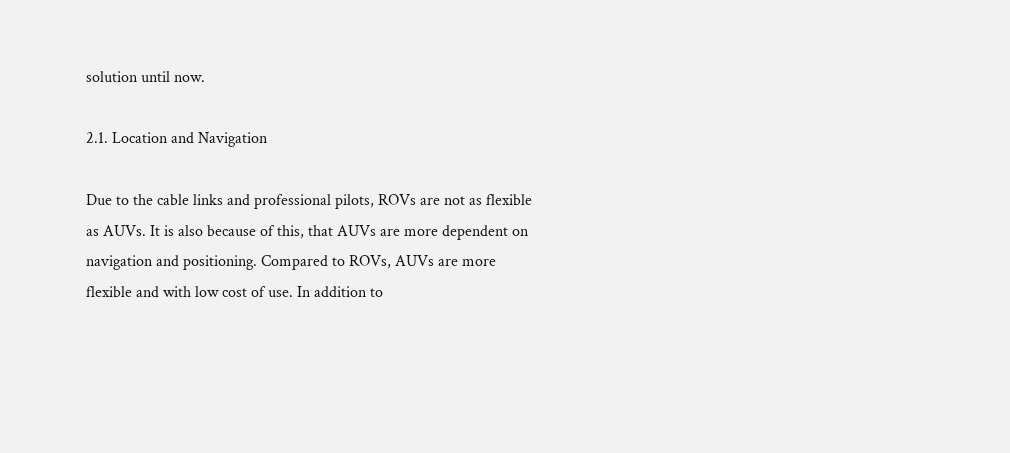solution until now.

2.1. Location and Navigation

Due to the cable links and professional pilots, ROVs are not as flexible as AUVs. It is also because of this, that AUVs are more dependent on navigation and positioning. Compared to ROVs, AUVs are more flexible and with low cost of use. In addition to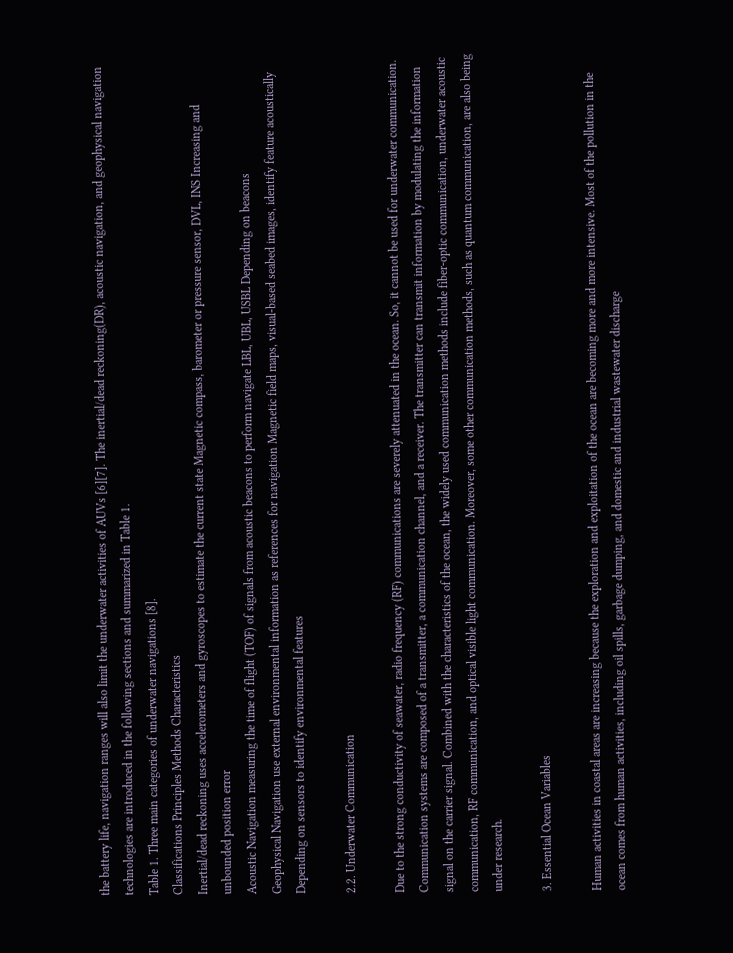the battery life, navigation ranges will also limit the underwater activities of AUVs [6][7]. The inertial/dead reckoning(DR), acoustic navigation, and geophysical navigation technologies are introduced in the following sections and summarized in Table 1.
Table 1. Three main categories of underwater navigations [8].
Classifications Principles Methods Characteristics
Inertial/dead reckoning uses accelerometers and gyroscopes to estimate the current state Magnetic compass, barometer or pressure sensor, DVL, INS Increasing and unbounded position error
Acoustic Navigation measuring the time of flight (TOF) of signals from acoustic beacons to perform navigate LBL, UBL, USBL Depending on beacons
Geophysical Navigation use external environmental information as references for navigation Magnetic field maps, visual-based seabed images, identify feature acoustically Depending on sensors to identify environmental features

2.2. Underwater Communication

Due to the strong conductivity of seawater, radio frequency (RF) communications are severely attenuated in the ocean. So, it cannot be used for underwater communication. Communication systems are composed of a transmitter, a communication channel, and a receiver. The transmitter can transmit information by modulating the information signal on the carrier signal. Combined with the characteristics of the ocean, the widely used communication methods include fiber-optic communication, underwater acoustic communication, RF communication, and optical visible light communication. Moreover, some other communication methods, such as quantum communication, are also being under research.

3. Essential Ocean Variables

Human activities in coastal areas are increasing because the exploration and exploitation of the ocean are becoming more and more intensive. Most of the pollution in the ocean comes from human activities, including oil spills, garbage dumping, and domestic and industrial wastewater discharge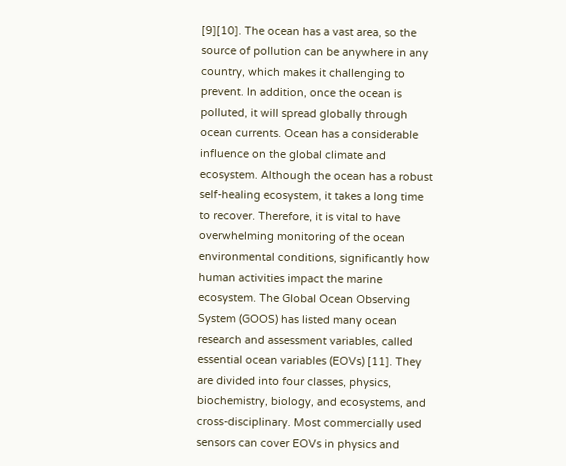[9][10]. The ocean has a vast area, so the source of pollution can be anywhere in any country, which makes it challenging to prevent. In addition, once the ocean is polluted, it will spread globally through ocean currents. Ocean has a considerable influence on the global climate and ecosystem. Although the ocean has a robust self-healing ecosystem, it takes a long time to recover. Therefore, it is vital to have overwhelming monitoring of the ocean environmental conditions, significantly how human activities impact the marine ecosystem. The Global Ocean Observing System (GOOS) has listed many ocean research and assessment variables, called essential ocean variables (EOVs) [11]. They are divided into four classes, physics, biochemistry, biology, and ecosystems, and cross-disciplinary. Most commercially used sensors can cover EOVs in physics and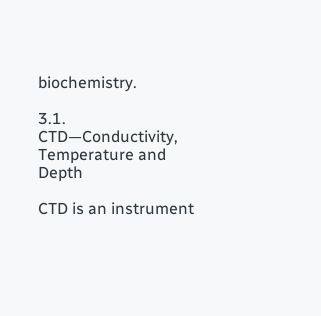biochemistry.

3.1. CTD—Conductivity, Temperature and Depth

CTD is an instrument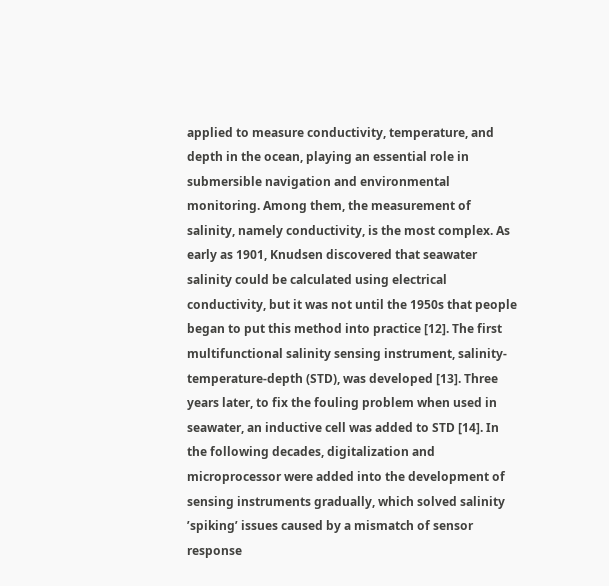applied to measure conductivity, temperature, and depth in the ocean, playing an essential role in submersible navigation and environmental monitoring. Among them, the measurement of salinity, namely conductivity, is the most complex. As early as 1901, Knudsen discovered that seawater salinity could be calculated using electrical conductivity, but it was not until the 1950s that people began to put this method into practice [12]. The first multifunctional salinity sensing instrument, salinity-temperature-depth (STD), was developed [13]. Three years later, to fix the fouling problem when used in seawater, an inductive cell was added to STD [14]. In the following decades, digitalization and microprocessor were added into the development of sensing instruments gradually, which solved salinity ’spiking’ issues caused by a mismatch of sensor response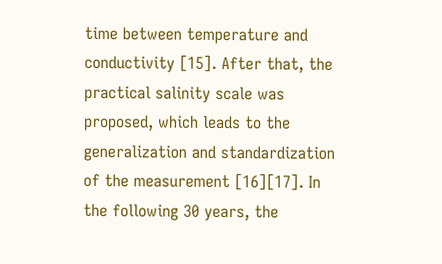time between temperature and conductivity [15]. After that, the practical salinity scale was proposed, which leads to the generalization and standardization of the measurement [16][17]. In the following 30 years, the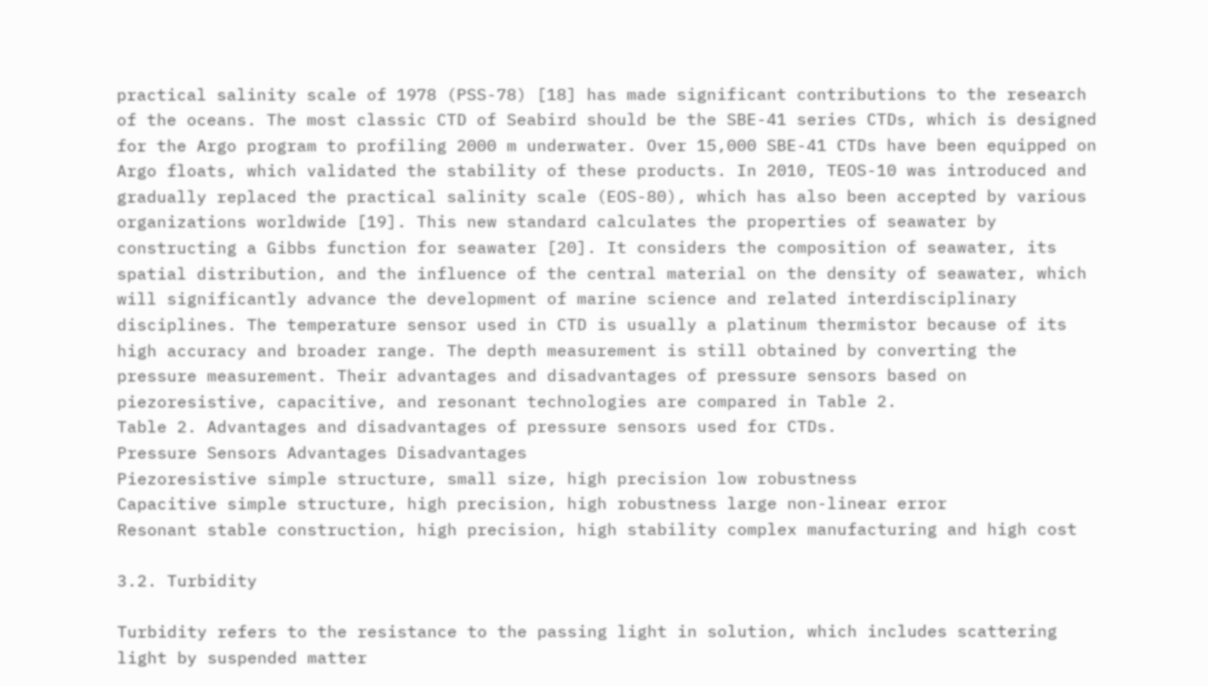practical salinity scale of 1978 (PSS-78) [18] has made significant contributions to the research of the oceans. The most classic CTD of Seabird should be the SBE-41 series CTDs, which is designed for the Argo program to profiling 2000 m underwater. Over 15,000 SBE-41 CTDs have been equipped on Argo floats, which validated the stability of these products. In 2010, TEOS-10 was introduced and gradually replaced the practical salinity scale (EOS-80), which has also been accepted by various organizations worldwide [19]. This new standard calculates the properties of seawater by constructing a Gibbs function for seawater [20]. It considers the composition of seawater, its spatial distribution, and the influence of the central material on the density of seawater, which will significantly advance the development of marine science and related interdisciplinary disciplines. The temperature sensor used in CTD is usually a platinum thermistor because of its high accuracy and broader range. The depth measurement is still obtained by converting the pressure measurement. Their advantages and disadvantages of pressure sensors based on piezoresistive, capacitive, and resonant technologies are compared in Table 2.
Table 2. Advantages and disadvantages of pressure sensors used for CTDs.
Pressure Sensors Advantages Disadvantages
Piezoresistive simple structure, small size, high precision low robustness
Capacitive simple structure, high precision, high robustness large non-linear error
Resonant stable construction, high precision, high stability complex manufacturing and high cost

3.2. Turbidity

Turbidity refers to the resistance to the passing light in solution, which includes scattering light by suspended matter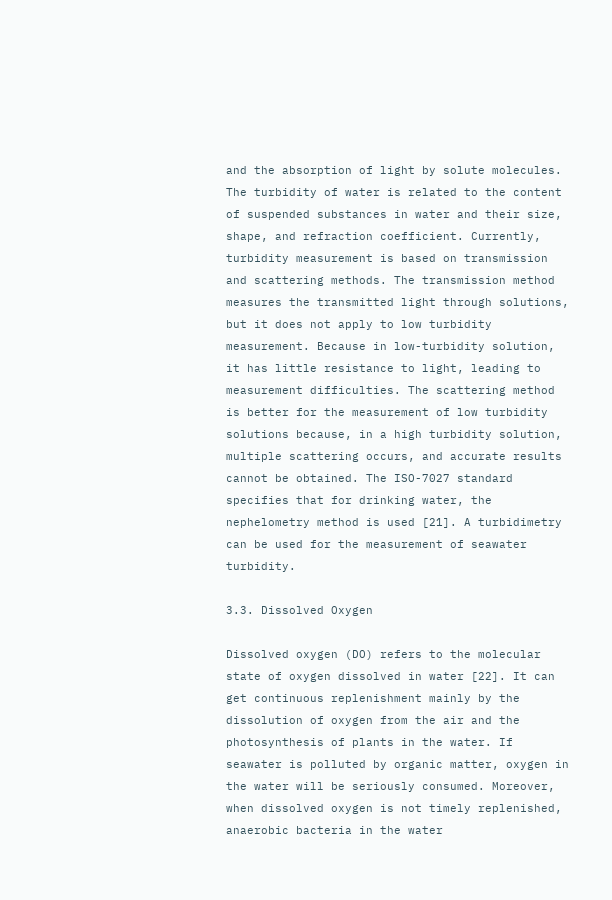and the absorption of light by solute molecules. The turbidity of water is related to the content of suspended substances in water and their size, shape, and refraction coefficient. Currently, turbidity measurement is based on transmission and scattering methods. The transmission method measures the transmitted light through solutions, but it does not apply to low turbidity measurement. Because in low-turbidity solution, it has little resistance to light, leading to measurement difficulties. The scattering method is better for the measurement of low turbidity solutions because, in a high turbidity solution, multiple scattering occurs, and accurate results cannot be obtained. The ISO-7027 standard specifies that for drinking water, the nephelometry method is used [21]. A turbidimetry can be used for the measurement of seawater turbidity.

3.3. Dissolved Oxygen

Dissolved oxygen (DO) refers to the molecular state of oxygen dissolved in water [22]. It can get continuous replenishment mainly by the dissolution of oxygen from the air and the photosynthesis of plants in the water. If seawater is polluted by organic matter, oxygen in the water will be seriously consumed. Moreover, when dissolved oxygen is not timely replenished, anaerobic bacteria in the water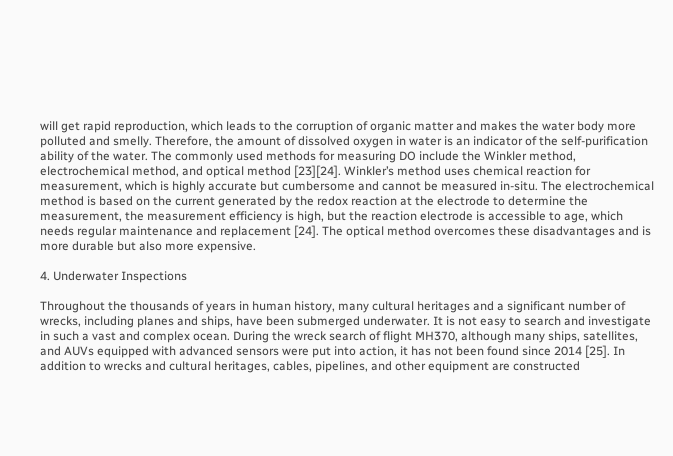will get rapid reproduction, which leads to the corruption of organic matter and makes the water body more polluted and smelly. Therefore, the amount of dissolved oxygen in water is an indicator of the self-purification ability of the water. The commonly used methods for measuring DO include the Winkler method, electrochemical method, and optical method [23][24]. Winkler’s method uses chemical reaction for measurement, which is highly accurate but cumbersome and cannot be measured in-situ. The electrochemical method is based on the current generated by the redox reaction at the electrode to determine the measurement, the measurement efficiency is high, but the reaction electrode is accessible to age, which needs regular maintenance and replacement [24]. The optical method overcomes these disadvantages and is more durable but also more expensive.

4. Underwater Inspections

Throughout the thousands of years in human history, many cultural heritages and a significant number of wrecks, including planes and ships, have been submerged underwater. It is not easy to search and investigate in such a vast and complex ocean. During the wreck search of flight MH370, although many ships, satellites, and AUVs equipped with advanced sensors were put into action, it has not been found since 2014 [25]. In addition to wrecks and cultural heritages, cables, pipelines, and other equipment are constructed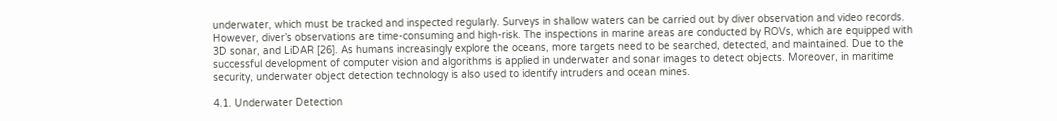underwater, which must be tracked and inspected regularly. Surveys in shallow waters can be carried out by diver observation and video records. However, diver’s observations are time-consuming and high-risk. The inspections in marine areas are conducted by ROVs, which are equipped with 3D sonar, and LiDAR [26]. As humans increasingly explore the oceans, more targets need to be searched, detected, and maintained. Due to the successful development of computer vision and algorithms is applied in underwater and sonar images to detect objects. Moreover, in maritime security, underwater object detection technology is also used to identify intruders and ocean mines.

4.1. Underwater Detection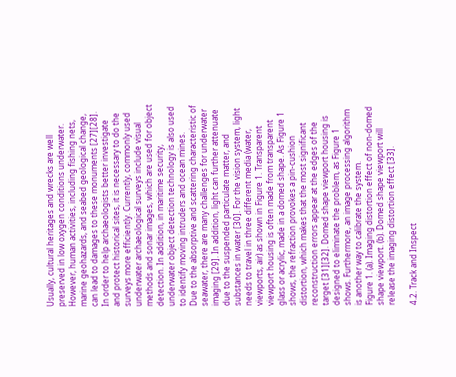Usually, cultural heritages and wrecks are well preserved in low oxygen conditions underwater. However, human activities, including fishing nets, marine geohazards, and seabed geological change, can lead to damages to these monuments [27][28]. In order to help archaeologists better investigate and protect historical sites, it is necessary to do the surveys more efficiently. Currently, commonly used underwater archaeological surveys include visual methods and sonar images, which are used for object detection. In addition, in maritime security, underwater object detection technology is also used to identify moving intruders and ocean mines.
Due to the absorptive and scattering characteristic of seawater, there are many challenges for underwater imaging [29]. In addition, light can further attenuate due to the suspended particulate matter, and substances in water [30]. For the vision system, light needs to travel in three different media (water, viewports, air) as shown in Figure 1. Transparent viewport housing is often made from transparent glass or acrylic, made in a domed shape. As Figure 1 shows, the refraction provokes a pin-cushion distortion, which makes that the most significant reconstruction errors appear at the edges of the target [31][32]. Domed shape viewport housing is designed to eliminate the problem, as Figure 1 shows. Furthermore, an image processing algorithm is another way to calibrate the system.
Figure 1. (a). Imaging distortion effect of non-domed shape viewport. (b). Domed shape viewport will release the imaging distortion effect [33].

4.2. Track and Inspect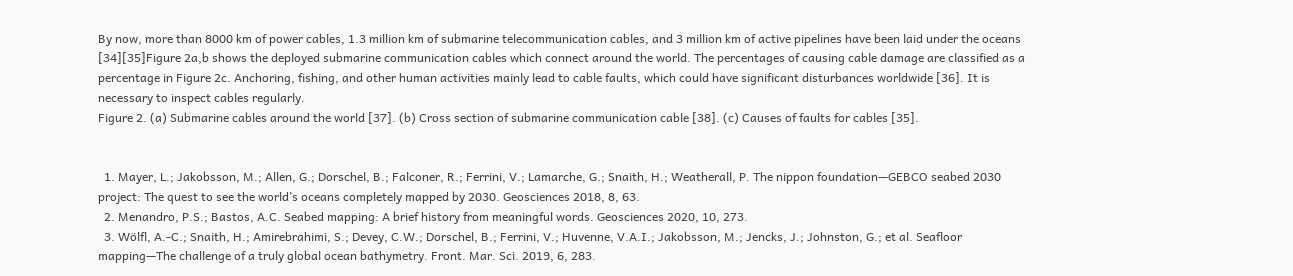By now, more than 8000 km of power cables, 1.3 million km of submarine telecommunication cables, and 3 million km of active pipelines have been laid under the oceans [34][35]Figure 2a,b shows the deployed submarine communication cables which connect around the world. The percentages of causing cable damage are classified as a percentage in Figure 2c. Anchoring, fishing, and other human activities mainly lead to cable faults, which could have significant disturbances worldwide [36]. It is necessary to inspect cables regularly.
Figure 2. (a) Submarine cables around the world [37]. (b) Cross section of submarine communication cable [38]. (c) Causes of faults for cables [35].


  1. Mayer, L.; Jakobsson, M.; Allen, G.; Dorschel, B.; Falconer, R.; Ferrini, V.; Lamarche, G.; Snaith, H.; Weatherall, P. The nippon foundation—GEBCO seabed 2030 project: The quest to see the world’s oceans completely mapped by 2030. Geosciences 2018, 8, 63.
  2. Menandro, P.S.; Bastos, A.C. Seabed mapping: A brief history from meaningful words. Geosciences 2020, 10, 273.
  3. Wölfl, A.-C.; Snaith, H.; Amirebrahimi, S.; Devey, C.W.; Dorschel, B.; Ferrini, V.; Huvenne, V.A.I.; Jakobsson, M.; Jencks, J.; Johnston, G.; et al. Seafloor mapping—The challenge of a truly global ocean bathymetry. Front. Mar. Sci. 2019, 6, 283.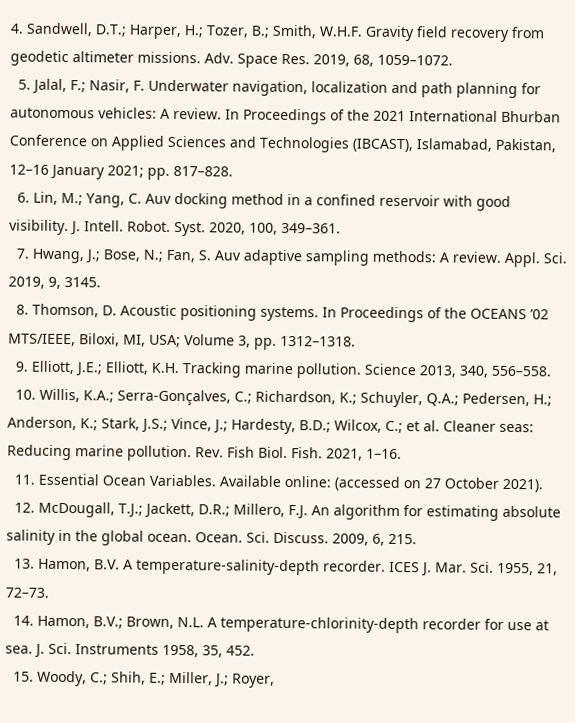4. Sandwell, D.T.; Harper, H.; Tozer, B.; Smith, W.H.F. Gravity field recovery from geodetic altimeter missions. Adv. Space Res. 2019, 68, 1059–1072.
  5. Jalal, F.; Nasir, F. Underwater navigation, localization and path planning for autonomous vehicles: A review. In Proceedings of the 2021 International Bhurban Conference on Applied Sciences and Technologies (IBCAST), Islamabad, Pakistan, 12–16 January 2021; pp. 817–828.
  6. Lin, M.; Yang, C. Auv docking method in a confined reservoir with good visibility. J. Intell. Robot. Syst. 2020, 100, 349–361.
  7. Hwang, J.; Bose, N.; Fan, S. Auv adaptive sampling methods: A review. Appl. Sci. 2019, 9, 3145.
  8. Thomson, D. Acoustic positioning systems. In Proceedings of the OCEANS ’02 MTS/IEEE, Biloxi, MI, USA; Volume 3, pp. 1312–1318.
  9. Elliott, J.E.; Elliott, K.H. Tracking marine pollution. Science 2013, 340, 556–558.
  10. Willis, K.A.; Serra-Gonçalves, C.; Richardson, K.; Schuyler, Q.A.; Pedersen, H.; Anderson, K.; Stark, J.S.; Vince, J.; Hardesty, B.D.; Wilcox, C.; et al. Cleaner seas: Reducing marine pollution. Rev. Fish Biol. Fish. 2021, 1–16.
  11. Essential Ocean Variables. Available online: (accessed on 27 October 2021).
  12. McDougall, T.J.; Jackett, D.R.; Millero, F.J. An algorithm for estimating absolute salinity in the global ocean. Ocean. Sci. Discuss. 2009, 6, 215.
  13. Hamon, B.V. A temperature-salinity-depth recorder. ICES J. Mar. Sci. 1955, 21, 72–73.
  14. Hamon, B.V.; Brown, N.L. A temperature-chlorinity-depth recorder for use at sea. J. Sci. Instruments 1958, 35, 452.
  15. Woody, C.; Shih, E.; Miller, J.; Royer,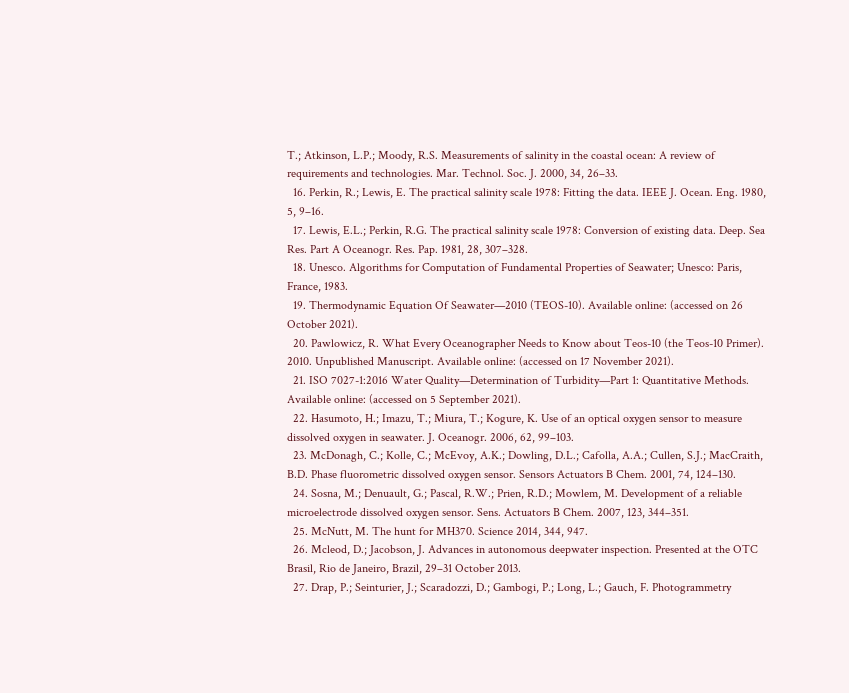T.; Atkinson, L.P.; Moody, R.S. Measurements of salinity in the coastal ocean: A review of requirements and technologies. Mar. Technol. Soc. J. 2000, 34, 26–33.
  16. Perkin, R.; Lewis, E. The practical salinity scale 1978: Fitting the data. IEEE J. Ocean. Eng. 1980, 5, 9–16.
  17. Lewis, E.L.; Perkin, R.G. The practical salinity scale 1978: Conversion of existing data. Deep. Sea Res. Part A Oceanogr. Res. Pap. 1981, 28, 307–328.
  18. Unesco. Algorithms for Computation of Fundamental Properties of Seawater; Unesco: Paris, France, 1983.
  19. Thermodynamic Equation Of Seawater—2010 (TEOS-10). Available online: (accessed on 26 October 2021).
  20. Pawlowicz, R. What Every Oceanographer Needs to Know about Teos-10 (the Teos-10 Primer). 2010. Unpublished Manuscript. Available online: (accessed on 17 November 2021).
  21. ISO 7027-1:2016 Water Quality—Determination of Turbidity—Part 1: Quantitative Methods. Available online: (accessed on 5 September 2021).
  22. Hasumoto, H.; Imazu, T.; Miura, T.; Kogure, K. Use of an optical oxygen sensor to measure dissolved oxygen in seawater. J. Oceanogr. 2006, 62, 99–103.
  23. McDonagh, C.; Kolle, C.; McEvoy, A.K.; Dowling, D.L.; Cafolla, A.A.; Cullen, S.J.; MacCraith, B.D. Phase fluorometric dissolved oxygen sensor. Sensors Actuators B Chem. 2001, 74, 124–130.
  24. Sosna, M.; Denuault, G.; Pascal, R.W.; Prien, R.D.; Mowlem, M. Development of a reliable microelectrode dissolved oxygen sensor. Sens. Actuators B Chem. 2007, 123, 344–351.
  25. McNutt, M. The hunt for MH370. Science 2014, 344, 947.
  26. Mcleod, D.; Jacobson, J. Advances in autonomous deepwater inspection. Presented at the OTC Brasil, Rio de Janeiro, Brazil, 29–31 October 2013.
  27. Drap, P.; Seinturier, J.; Scaradozzi, D.; Gambogi, P.; Long, L.; Gauch, F. Photogrammetry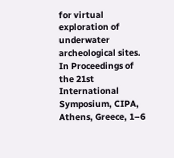for virtual exploration of underwater archeological sites. In Proceedings of the 21st International Symposium, CIPA, Athens, Greece, 1–6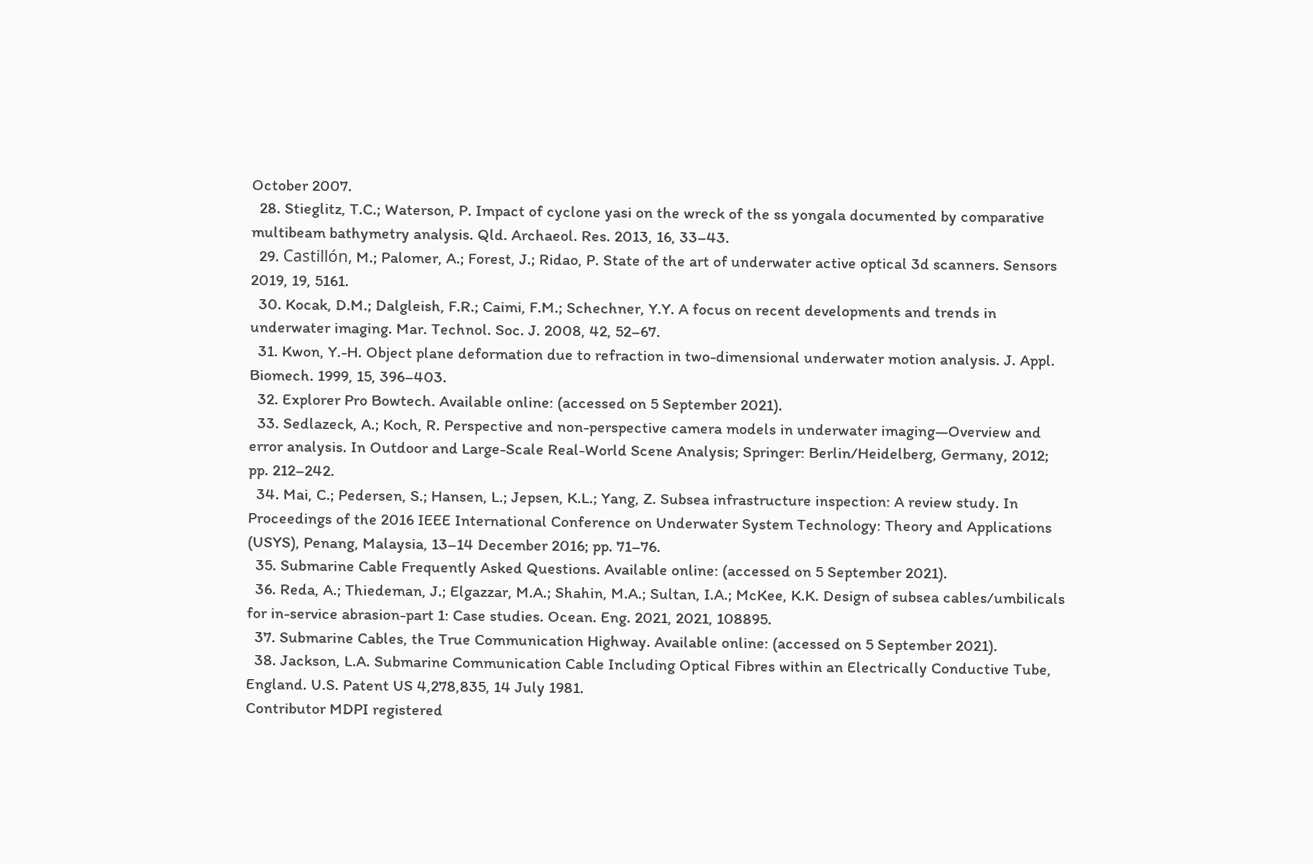October 2007.
  28. Stieglitz, T.C.; Waterson, P. Impact of cyclone yasi on the wreck of the ss yongala documented by comparative multibeam bathymetry analysis. Qld. Archaeol. Res. 2013, 16, 33–43.
  29. Castillón, M.; Palomer, A.; Forest, J.; Ridao, P. State of the art of underwater active optical 3d scanners. Sensors 2019, 19, 5161.
  30. Kocak, D.M.; Dalgleish, F.R.; Caimi, F.M.; Schechner, Y.Y. A focus on recent developments and trends in underwater imaging. Mar. Technol. Soc. J. 2008, 42, 52–67.
  31. Kwon, Y.-H. Object plane deformation due to refraction in two-dimensional underwater motion analysis. J. Appl. Biomech. 1999, 15, 396–403.
  32. Explorer Pro Bowtech. Available online: (accessed on 5 September 2021).
  33. Sedlazeck, A.; Koch, R. Perspective and non-perspective camera models in underwater imaging—Overview and error analysis. In Outdoor and Large-Scale Real-World Scene Analysis; Springer: Berlin/Heidelberg, Germany, 2012; pp. 212–242.
  34. Mai, C.; Pedersen, S.; Hansen, L.; Jepsen, K.L.; Yang, Z. Subsea infrastructure inspection: A review study. In Proceedings of the 2016 IEEE International Conference on Underwater System Technology: Theory and Applications (USYS), Penang, Malaysia, 13–14 December 2016; pp. 71–76.
  35. Submarine Cable Frequently Asked Questions. Available online: (accessed on 5 September 2021).
  36. Reda, A.; Thiedeman, J.; Elgazzar, M.A.; Shahin, M.A.; Sultan, I.A.; McKee, K.K. Design of subsea cables/umbilicals for in-service abrasion-part 1: Case studies. Ocean. Eng. 2021, 2021, 108895.
  37. Submarine Cables, the True Communication Highway. Available online: (accessed on 5 September 2021).
  38. Jackson, L.A. Submarine Communication Cable Including Optical Fibres within an Electrically Conductive Tube, England. U.S. Patent US 4,278,835, 14 July 1981.
Contributor MDPI registered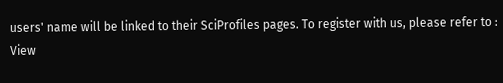users' name will be linked to their SciProfiles pages. To register with us, please refer to :
View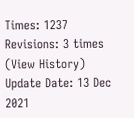Times: 1237
Revisions: 3 times (View History)
Update Date: 13 Dec 2021